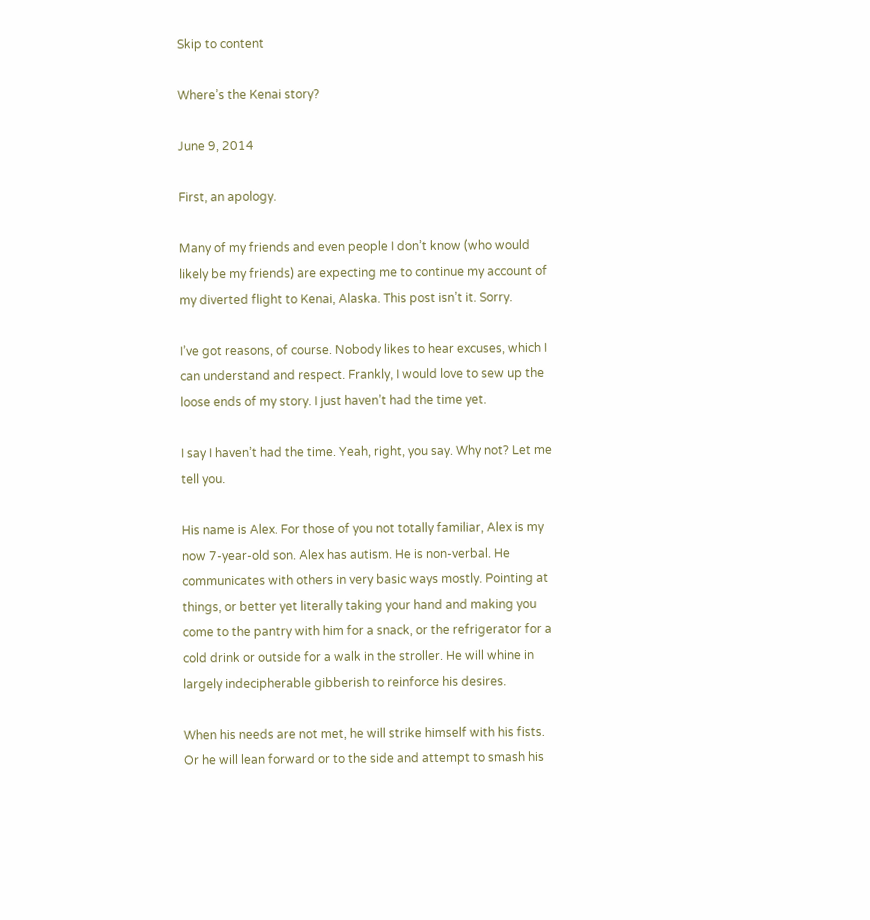Skip to content

Where’s the Kenai story?

June 9, 2014

First, an apology.

Many of my friends and even people I don’t know (who would likely be my friends) are expecting me to continue my account of my diverted flight to Kenai, Alaska. This post isn’t it. Sorry.

I’ve got reasons, of course. Nobody likes to hear excuses, which I can understand and respect. Frankly, I would love to sew up the loose ends of my story. I just haven’t had the time yet.

I say I haven’t had the time. Yeah, right, you say. Why not? Let me tell you.

His name is Alex. For those of you not totally familiar, Alex is my now 7-year-old son. Alex has autism. He is non-verbal. He communicates with others in very basic ways mostly. Pointing at things, or better yet literally taking your hand and making you come to the pantry with him for a snack, or the refrigerator for a cold drink or outside for a walk in the stroller. He will whine in largely indecipherable gibberish to reinforce his desires.

When his needs are not met, he will strike himself with his fists. Or he will lean forward or to the side and attempt to smash his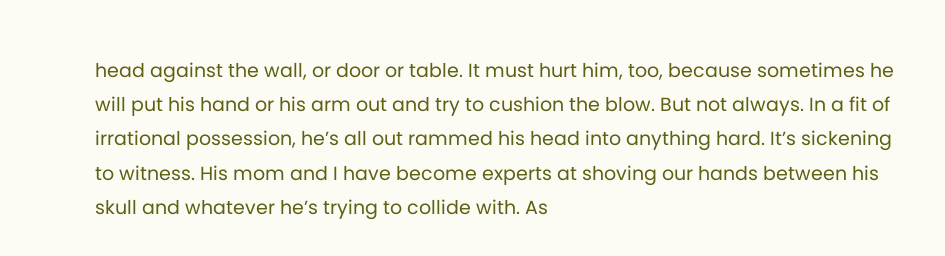head against the wall, or door or table. It must hurt him, too, because sometimes he will put his hand or his arm out and try to cushion the blow. But not always. In a fit of irrational possession, he’s all out rammed his head into anything hard. It’s sickening to witness. His mom and I have become experts at shoving our hands between his skull and whatever he’s trying to collide with. As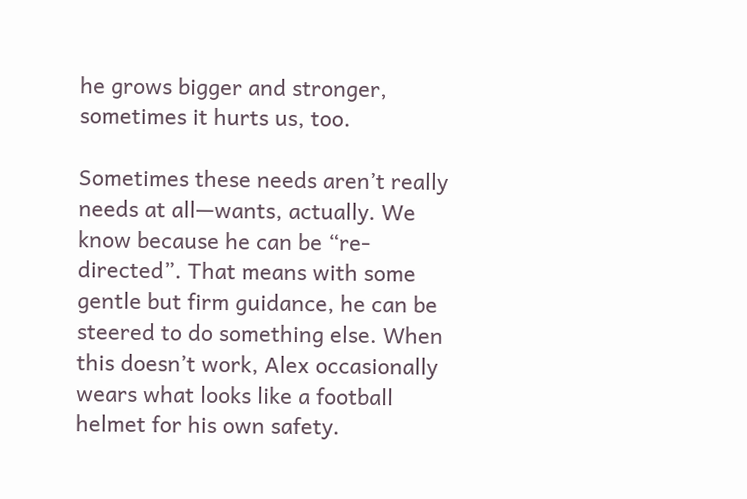he grows bigger and stronger, sometimes it hurts us, too.

Sometimes these needs aren’t really needs at all—wants, actually. We know because he can be “re-directed”. That means with some gentle but firm guidance, he can be steered to do something else. When this doesn’t work, Alex occasionally wears what looks like a football helmet for his own safety.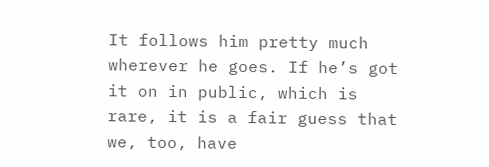It follows him pretty much wherever he goes. If he’s got it on in public, which is rare, it is a fair guess that we, too, have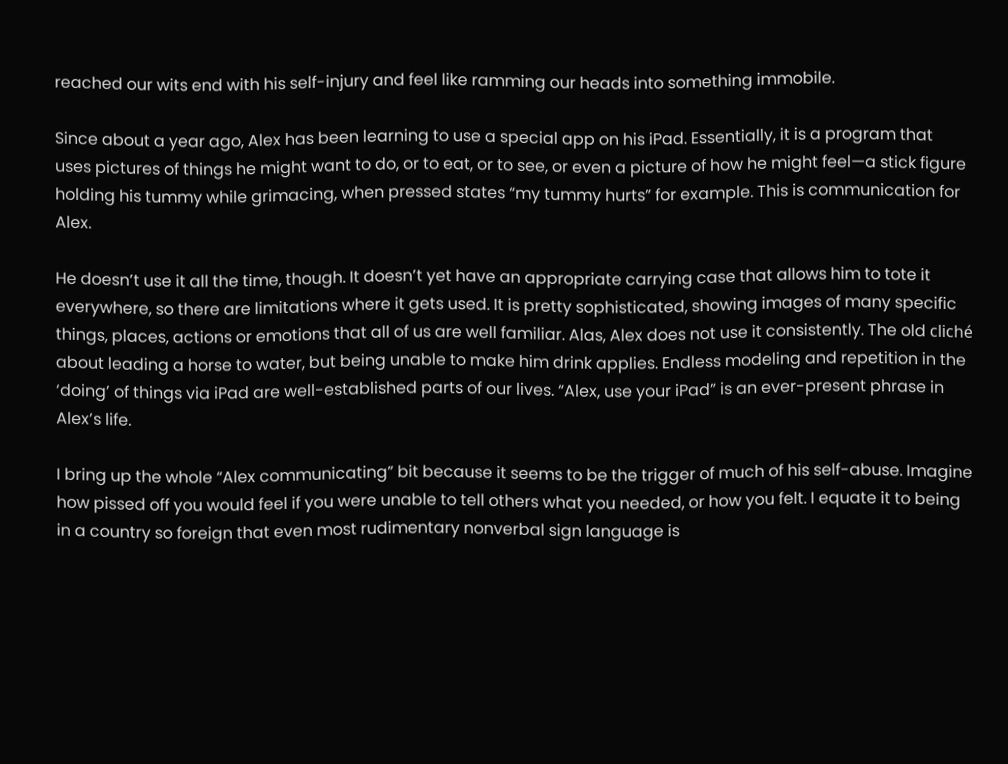reached our wits end with his self-injury and feel like ramming our heads into something immobile.

Since about a year ago, Alex has been learning to use a special app on his iPad. Essentially, it is a program that uses pictures of things he might want to do, or to eat, or to see, or even a picture of how he might feel—a stick figure holding his tummy while grimacing, when pressed states “my tummy hurts” for example. This is communication for Alex.

He doesn’t use it all the time, though. It doesn’t yet have an appropriate carrying case that allows him to tote it everywhere, so there are limitations where it gets used. It is pretty sophisticated, showing images of many specific things, places, actions or emotions that all of us are well familiar. Alas, Alex does not use it consistently. The old cliché about leading a horse to water, but being unable to make him drink applies. Endless modeling and repetition in the ‘doing’ of things via iPad are well-established parts of our lives. “Alex, use your iPad” is an ever-present phrase in Alex’s life.

I bring up the whole “Alex communicating” bit because it seems to be the trigger of much of his self-abuse. Imagine how pissed off you would feel if you were unable to tell others what you needed, or how you felt. I equate it to being in a country so foreign that even most rudimentary nonverbal sign language is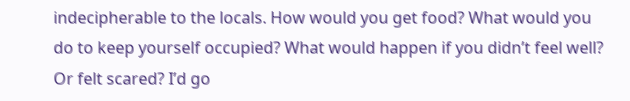indecipherable to the locals. How would you get food? What would you do to keep yourself occupied? What would happen if you didn’t feel well? Or felt scared? I’d go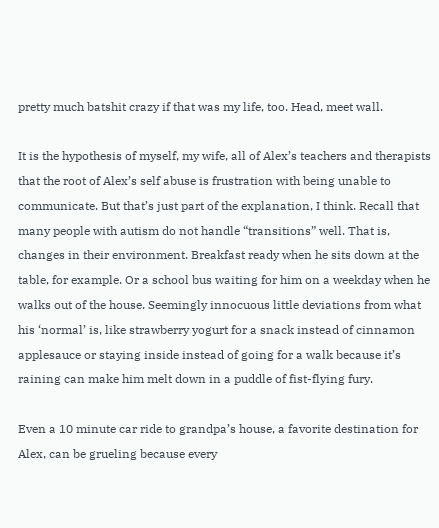pretty much batshit crazy if that was my life, too. Head, meet wall.

It is the hypothesis of myself, my wife, all of Alex’s teachers and therapists that the root of Alex’s self abuse is frustration with being unable to communicate. But that’s just part of the explanation, I think. Recall that many people with autism do not handle “transitions” well. That is, changes in their environment. Breakfast ready when he sits down at the table, for example. Or a school bus waiting for him on a weekday when he walks out of the house. Seemingly innocuous little deviations from what his ‘normal’ is, like strawberry yogurt for a snack instead of cinnamon applesauce or staying inside instead of going for a walk because it’s raining can make him melt down in a puddle of fist-flying fury.

Even a 10 minute car ride to grandpa’s house, a favorite destination for Alex, can be grueling because every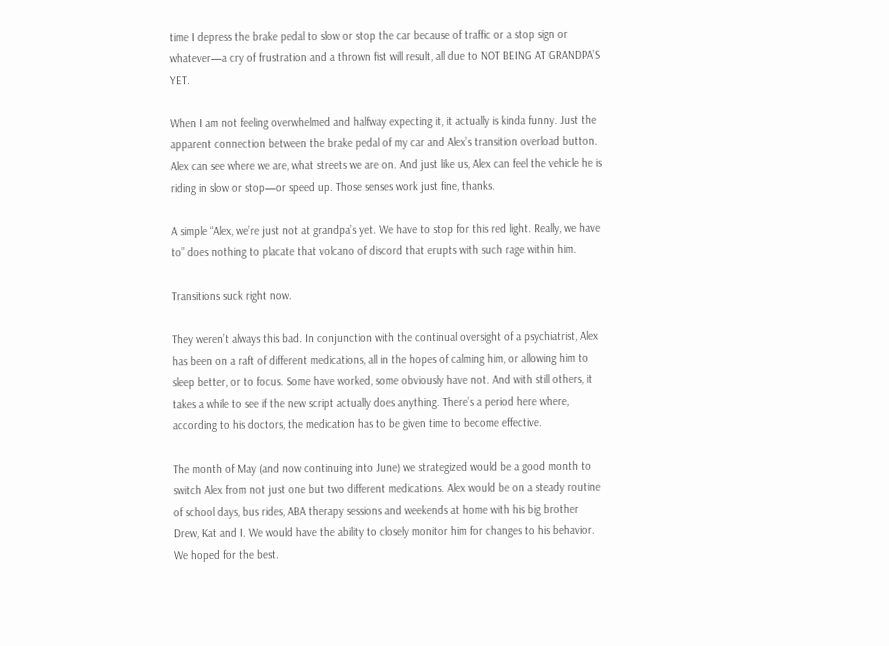time I depress the brake pedal to slow or stop the car because of traffic or a stop sign or whatever—a cry of frustration and a thrown fist will result, all due to NOT BEING AT GRANDPA’S YET.

When I am not feeling overwhelmed and halfway expecting it, it actually is kinda funny. Just the apparent connection between the brake pedal of my car and Alex’s transition overload button. Alex can see where we are, what streets we are on. And just like us, Alex can feel the vehicle he is riding in slow or stop—or speed up. Those senses work just fine, thanks.

A simple “Alex, we’re just not at grandpa’s yet. We have to stop for this red light. Really, we have to” does nothing to placate that volcano of discord that erupts with such rage within him.

Transitions suck right now.

They weren’t always this bad. In conjunction with the continual oversight of a psychiatrist, Alex has been on a raft of different medications, all in the hopes of calming him, or allowing him to sleep better, or to focus. Some have worked, some obviously have not. And with still others, it takes a while to see if the new script actually does anything. There’s a period here where, according to his doctors, the medication has to be given time to become effective.

The month of May (and now continuing into June) we strategized would be a good month to switch Alex from not just one but two different medications. Alex would be on a steady routine of school days, bus rides, ABA therapy sessions and weekends at home with his big brother Drew, Kat and I. We would have the ability to closely monitor him for changes to his behavior. We hoped for the best.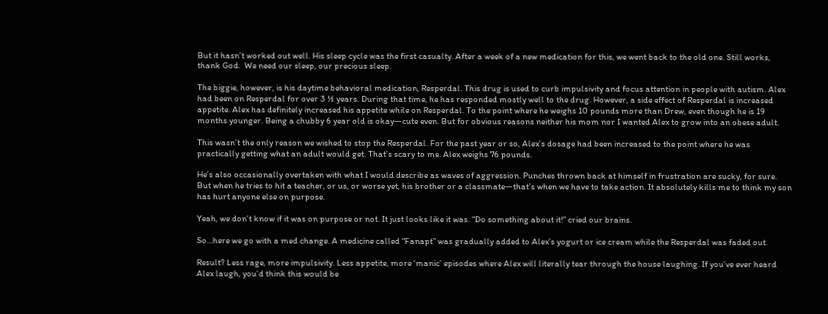But it hasn’t worked out well. His sleep cycle was the first casualty. After a week of a new medication for this, we went back to the old one. Still works, thank God.  We need our sleep, our precious sleep.

The biggie, however, is his daytime behavioral medication, Resperdal. This drug is used to curb impulsivity and focus attention in people with autism. Alex had been on Resperdal for over 3 ½ years. During that time, he has responded mostly well to the drug. However, a side effect of Resperdal is increased appetite. Alex has definitely increased his appetite while on Resperdal. To the point where he weighs 10 pounds more than Drew, even though he is 19 months younger. Being a chubby 6 year old is okay—cute even. But for obvious reasons neither his mom nor I wanted Alex to grow into an obese adult.

This wasn’t the only reason we wished to stop the Resperdal. For the past year or so, Alex’s dosage had been increased to the point where he was practically getting what an adult would get. That’s scary to me. Alex weighs 76 pounds.

He’s also occasionally overtaken with what I would describe as waves of aggression. Punches thrown back at himself in frustration are sucky, for sure. But when he tries to hit a teacher, or us, or worse yet, his brother or a classmate—that’s when we have to take action. It absolutely kills me to think my son has hurt anyone else on purpose.

Yeah, we don’t know if it was on purpose or not. It just looks like it was. “Do something about it!” cried our brains.

So…here we go with a med change. A medicine called “Fanapt” was gradually added to Alex’s yogurt or ice cream while the Resperdal was faded out.

Result? Less rage, more impulsivity. Less appetite, more ‘manic’ episodes where Alex will literally tear through the house laughing. If you’ve ever heard Alex laugh, you’d think this would be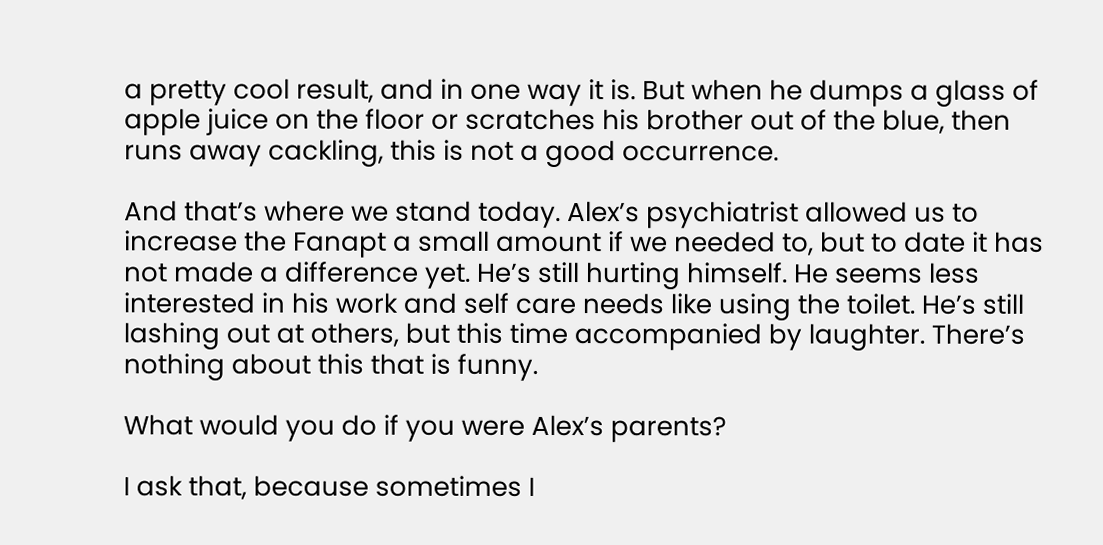a pretty cool result, and in one way it is. But when he dumps a glass of apple juice on the floor or scratches his brother out of the blue, then runs away cackling, this is not a good occurrence.

And that’s where we stand today. Alex’s psychiatrist allowed us to increase the Fanapt a small amount if we needed to, but to date it has not made a difference yet. He’s still hurting himself. He seems less interested in his work and self care needs like using the toilet. He’s still lashing out at others, but this time accompanied by laughter. There’s nothing about this that is funny.

What would you do if you were Alex’s parents?

I ask that, because sometimes I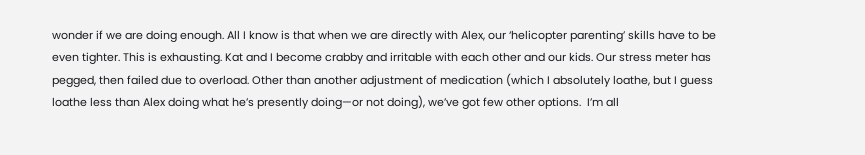wonder if we are doing enough. All I know is that when we are directly with Alex, our ‘helicopter parenting’ skills have to be even tighter. This is exhausting. Kat and I become crabby and irritable with each other and our kids. Our stress meter has pegged, then failed due to overload. Other than another adjustment of medication (which I absolutely loathe, but I guess loathe less than Alex doing what he’s presently doing—or not doing), we’ve got few other options.  I’m all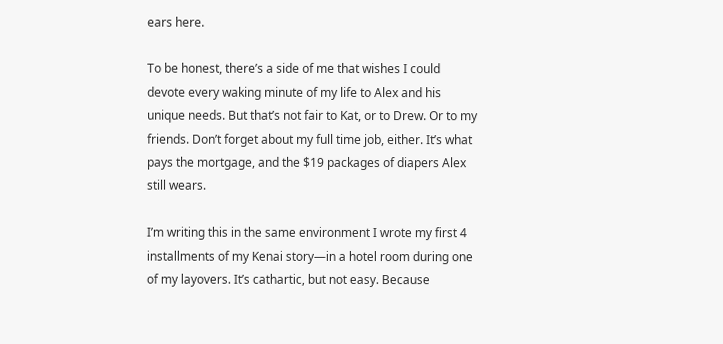ears here.

To be honest, there’s a side of me that wishes I could devote every waking minute of my life to Alex and his unique needs. But that’s not fair to Kat, or to Drew. Or to my friends. Don’t forget about my full time job, either. It’s what pays the mortgage, and the $19 packages of diapers Alex still wears.

I’m writing this in the same environment I wrote my first 4 installments of my Kenai story—in a hotel room during one of my layovers. It’s cathartic, but not easy. Because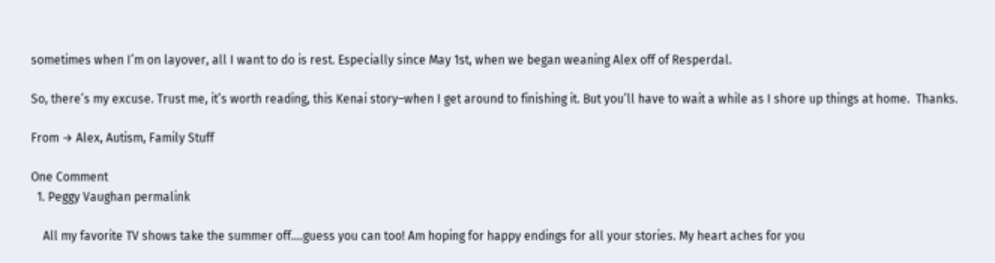sometimes when I’m on layover, all I want to do is rest. Especially since May 1st, when we began weaning Alex off of Resperdal.

So, there’s my excuse. Trust me, it’s worth reading, this Kenai story–when I get around to finishing it. But you’ll have to wait a while as I shore up things at home.  Thanks.

From → Alex, Autism, Family Stuff

One Comment
  1. Peggy Vaughan permalink

    All my favorite TV shows take the summer off….guess you can too! Am hoping for happy endings for all your stories. My heart aches for you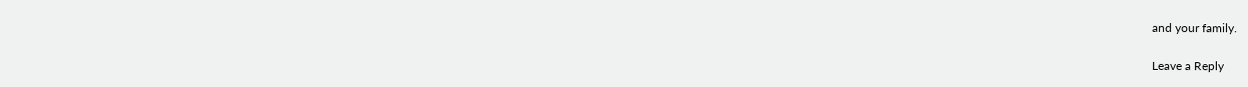and your family.

Leave a Reply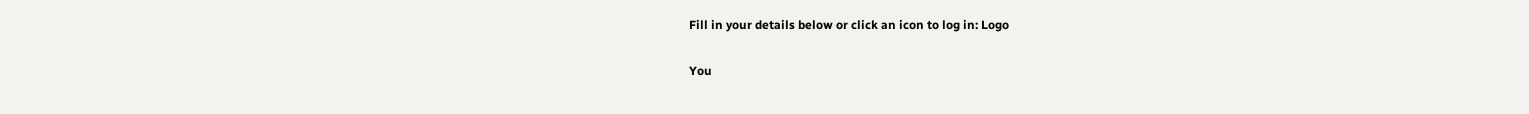Fill in your details below or click an icon to log in: Logo

You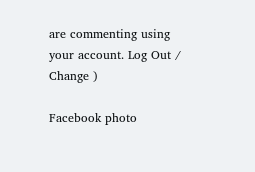are commenting using your account. Log Out /  Change )

Facebook photo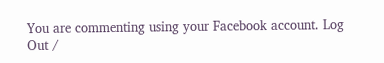You are commenting using your Facebook account. Log Out /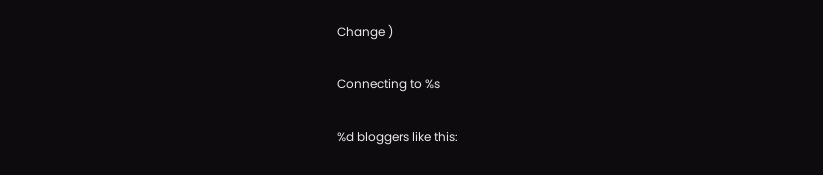Change )

Connecting to %s

%d bloggers like this: